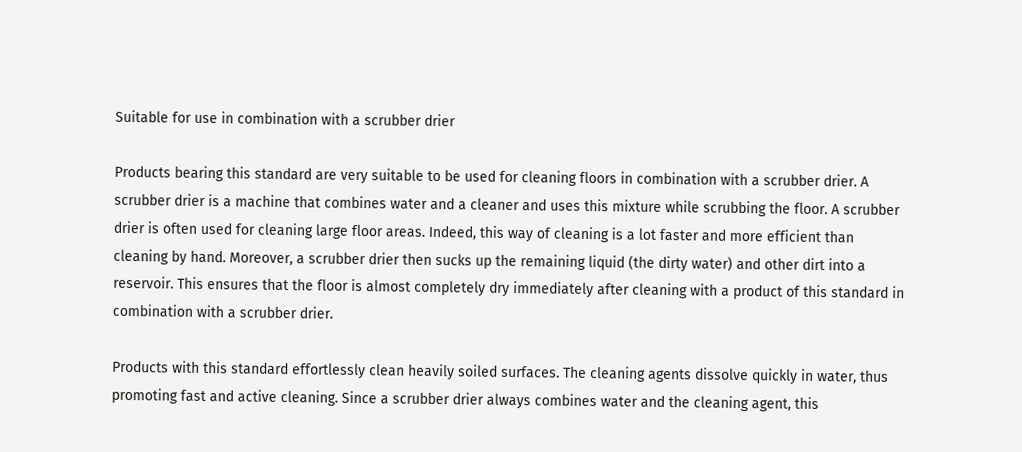Suitable for use in combination with a scrubber drier

Products bearing this standard are very suitable to be used for cleaning floors in combination with a scrubber drier. A scrubber drier is a machine that combines water and a cleaner and uses this mixture while scrubbing the floor. A scrubber drier is often used for cleaning large floor areas. Indeed, this way of cleaning is a lot faster and more efficient than cleaning by hand. Moreover, a scrubber drier then sucks up the remaining liquid (the dirty water) and other dirt into a reservoir. This ensures that the floor is almost completely dry immediately after cleaning with a product of this standard in combination with a scrubber drier.

Products with this standard effortlessly clean heavily soiled surfaces. The cleaning agents dissolve quickly in water, thus promoting fast and active cleaning. Since a scrubber drier always combines water and the cleaning agent, this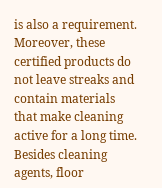is also a requirement. Moreover, these certified products do not leave streaks and contain materials that make cleaning active for a long time. Besides cleaning agents, floor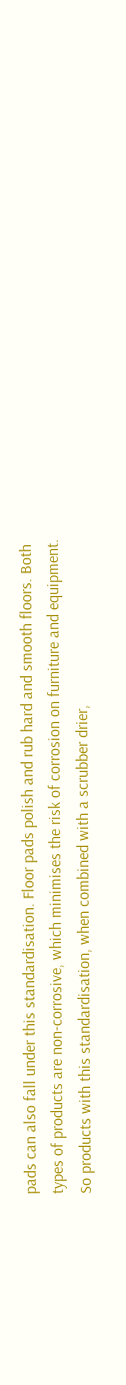pads can also fall under this standardisation. Floor pads polish and rub hard and smooth floors. Both types of products are non-corrosive, which minimises the risk of corrosion on furniture and equipment. So products with this standardisation, when combined with a scrubber drier,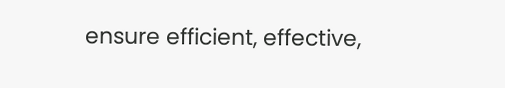ensure efficient, effective,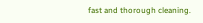fast and thorough cleaning.